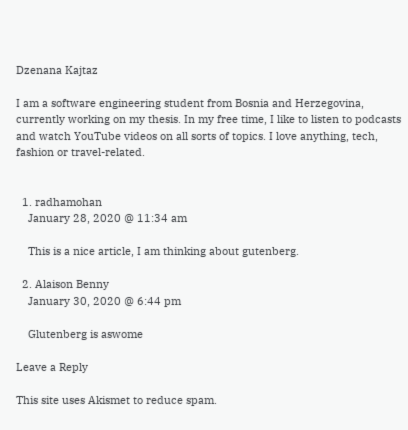Dzenana Kajtaz

I am a software engineering student from Bosnia and Herzegovina, currently working on my thesis. In my free time, I like to listen to podcasts and watch YouTube videos on all sorts of topics. I love anything, tech, fashion or travel-related.


  1. radhamohan
    January 28, 2020 @ 11:34 am

    This is a nice article, I am thinking about gutenberg.

  2. Alaison Benny
    January 30, 2020 @ 6:44 pm

    Glutenberg is aswome

Leave a Reply

This site uses Akismet to reduce spam.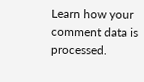Learn how your comment data is processed.